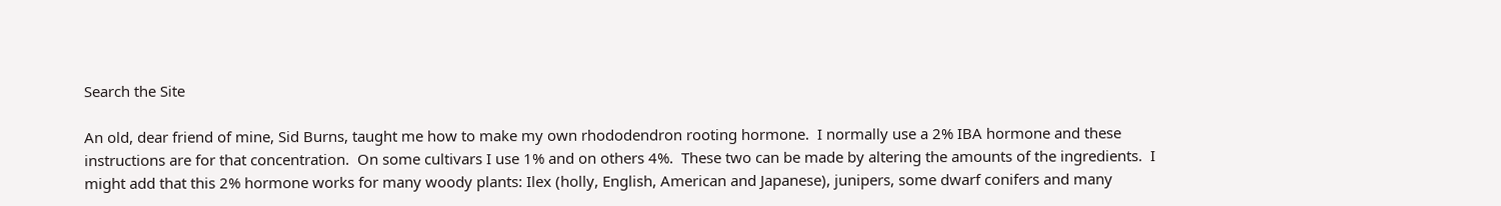Search the Site

An old, dear friend of mine, Sid Burns, taught me how to make my own rhododendron rooting hormone.  I normally use a 2% IBA hormone and these instructions are for that concentration.  On some cultivars I use 1% and on others 4%.  These two can be made by altering the amounts of the ingredients.  I might add that this 2% hormone works for many woody plants: Ilex (holly, English, American and Japanese), junipers, some dwarf conifers and many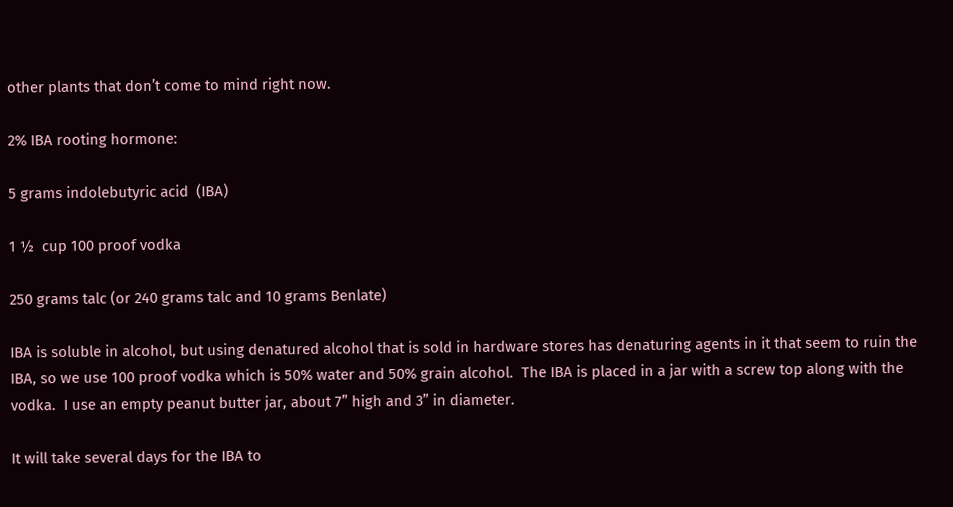other plants that don’t come to mind right now.

2% IBA rooting hormone:

5 grams indolebutyric acid  (IBA)

1 ½  cup 100 proof vodka

250 grams talc (or 240 grams talc and 10 grams Benlate)

IBA is soluble in alcohol, but using denatured alcohol that is sold in hardware stores has denaturing agents in it that seem to ruin the IBA, so we use 100 proof vodka which is 50% water and 50% grain alcohol.  The IBA is placed in a jar with a screw top along with the vodka.  I use an empty peanut butter jar, about 7” high and 3” in diameter.

It will take several days for the IBA to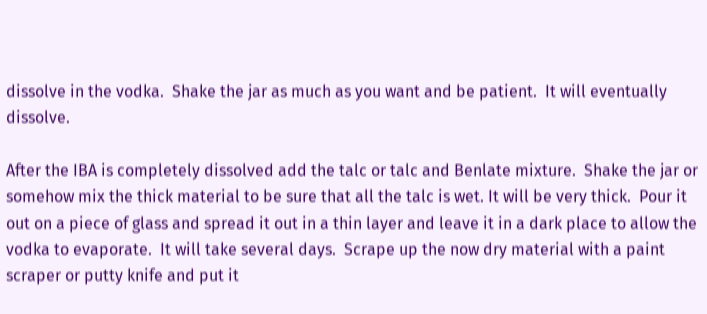dissolve in the vodka.  Shake the jar as much as you want and be patient.  It will eventually dissolve.

After the IBA is completely dissolved add the talc or talc and Benlate mixture.  Shake the jar or somehow mix the thick material to be sure that all the talc is wet. It will be very thick.  Pour it out on a piece of glass and spread it out in a thin layer and leave it in a dark place to allow the vodka to evaporate.  It will take several days.  Scrape up the now dry material with a paint scraper or putty knife and put it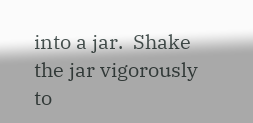into a jar.  Shake the jar vigorously to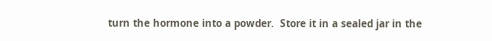turn the hormone into a powder.  Store it in a sealed jar in the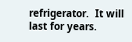refrigerator.  It will last for years.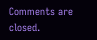Comments are closed.